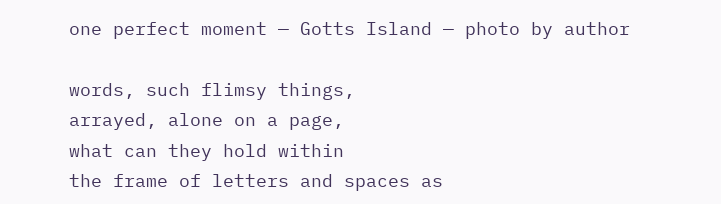one perfect moment — Gotts Island — photo by author

words, such flimsy things,
arrayed, alone on a page,
what can they hold within
the frame of letters and spaces as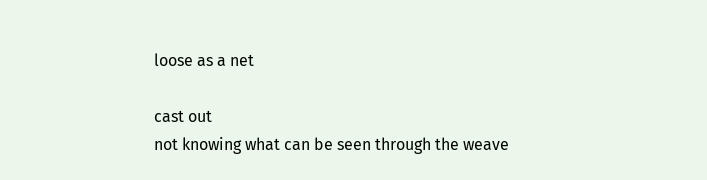loose as a net

cast out
not knowing what can be seen through the weave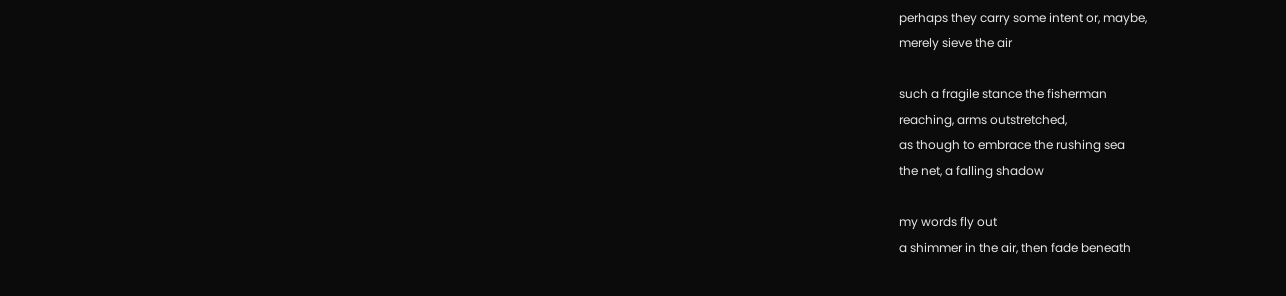perhaps they carry some intent or, maybe,
merely sieve the air

such a fragile stance the fisherman
reaching, arms outstretched,
as though to embrace the rushing sea
the net, a falling shadow

my words fly out
a shimmer in the air, then fade beneath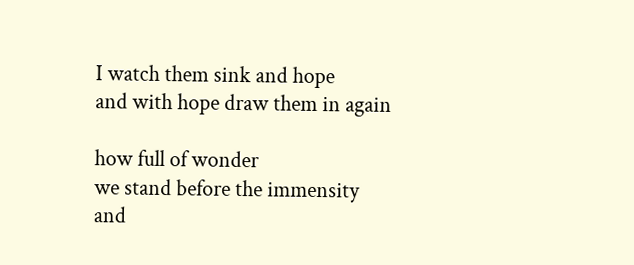I watch them sink and hope
and with hope draw them in again

how full of wonder
we stand before the immensity
and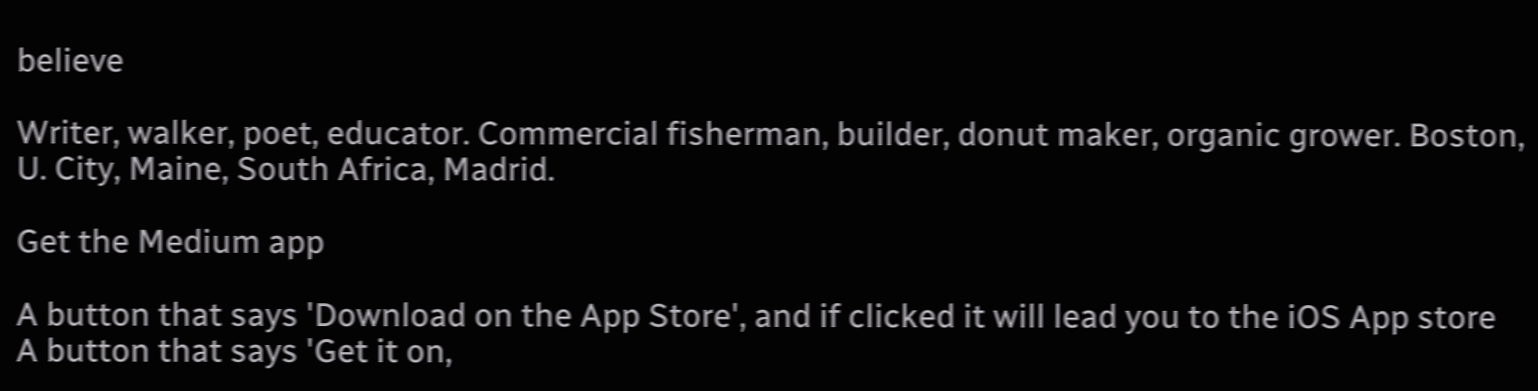believe

Writer, walker, poet, educator. Commercial fisherman, builder, donut maker, organic grower. Boston, U. City, Maine, South Africa, Madrid.

Get the Medium app

A button that says 'Download on the App Store', and if clicked it will lead you to the iOS App store
A button that says 'Get it on,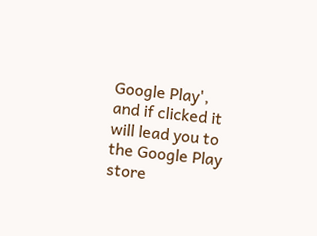Google Play', and if clicked it will lead you to the Google Play store